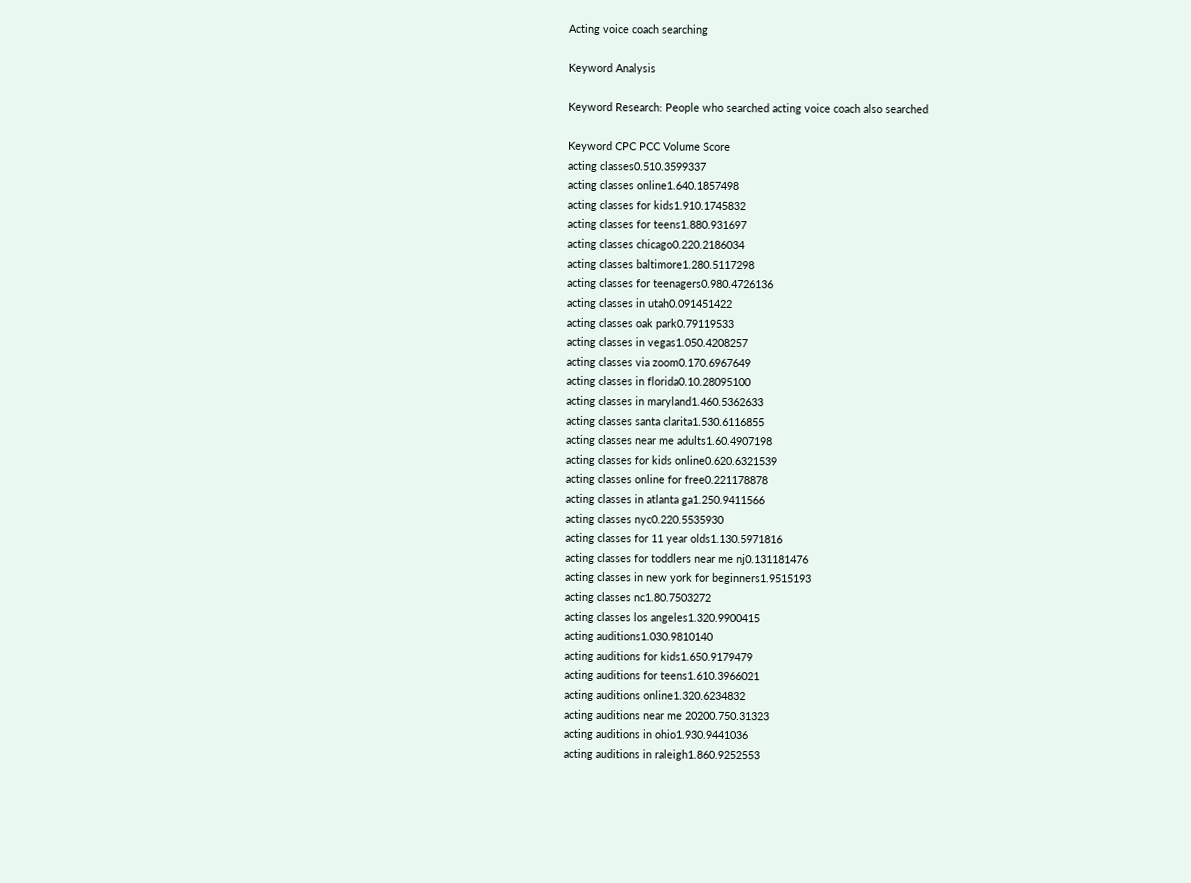Acting voice coach searching

Keyword Analysis

Keyword Research: People who searched acting voice coach also searched

Keyword CPC PCC Volume Score
acting classes0.510.3599337
acting classes online1.640.1857498
acting classes for kids1.910.1745832
acting classes for teens1.880.931697
acting classes chicago0.220.2186034
acting classes baltimore1.280.5117298
acting classes for teenagers0.980.4726136
acting classes in utah0.091451422
acting classes oak park0.79119533
acting classes in vegas1.050.4208257
acting classes via zoom0.170.6967649
acting classes in florida0.10.28095100
acting classes in maryland1.460.5362633
acting classes santa clarita1.530.6116855
acting classes near me adults1.60.4907198
acting classes for kids online0.620.6321539
acting classes online for free0.221178878
acting classes in atlanta ga1.250.9411566
acting classes nyc0.220.5535930
acting classes for 11 year olds1.130.5971816
acting classes for toddlers near me nj0.131181476
acting classes in new york for beginners1.9515193
acting classes nc1.80.7503272
acting classes los angeles1.320.9900415
acting auditions1.030.9810140
acting auditions for kids1.650.9179479
acting auditions for teens1.610.3966021
acting auditions online1.320.6234832
acting auditions near me 20200.750.31323
acting auditions in ohio1.930.9441036
acting auditions in raleigh1.860.9252553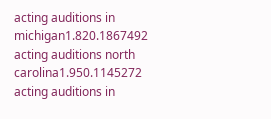acting auditions in michigan1.820.1867492
acting auditions north carolina1.950.1145272
acting auditions in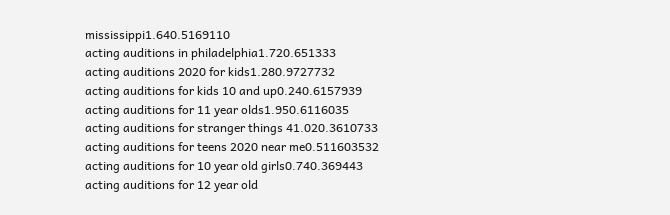mississippi1.640.5169110
acting auditions in philadelphia1.720.651333
acting auditions 2020 for kids1.280.9727732
acting auditions for kids 10 and up0.240.6157939
acting auditions for 11 year olds1.950.6116035
acting auditions for stranger things 41.020.3610733
acting auditions for teens 2020 near me0.511603532
acting auditions for 10 year old girls0.740.369443
acting auditions for 12 year old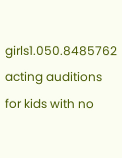girls1.050.8485762
acting auditions for kids with no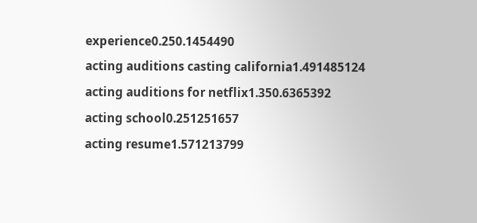experience0.250.1454490
acting auditions casting california1.491485124
acting auditions for netflix1.350.6365392
acting school0.251251657
acting resume1.571213799